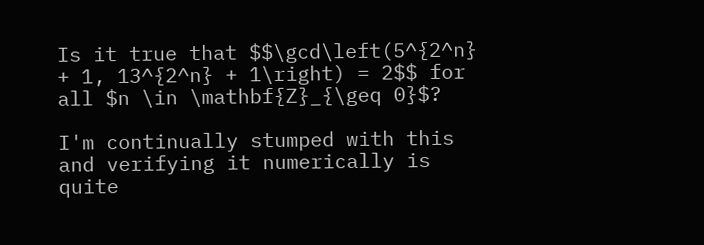Is it true that $$\gcd\left(5^{2^n} + 1, 13^{2^n} + 1\right) = 2$$ for all $n \in \mathbf{Z}_{\geq 0}$?

I'm continually stumped with this and verifying it numerically is quite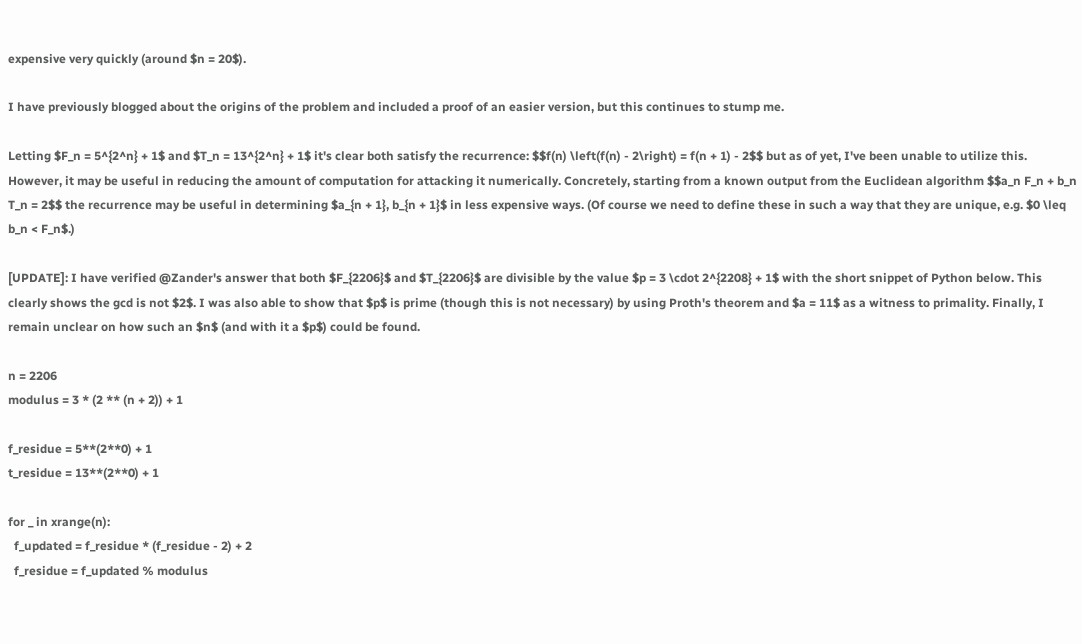expensive very quickly (around $n = 20$).

I have previously blogged about the origins of the problem and included a proof of an easier version, but this continues to stump me.

Letting $F_n = 5^{2^n} + 1$ and $T_n = 13^{2^n} + 1$ it's clear both satisfy the recurrence: $$f(n) \left(f(n) - 2\right) = f(n + 1) - 2$$ but as of yet, I've been unable to utilize this. However, it may be useful in reducing the amount of computation for attacking it numerically. Concretely, starting from a known output from the Euclidean algorithm $$a_n F_n + b_n T_n = 2$$ the recurrence may be useful in determining $a_{n + 1}, b_{n + 1}$ in less expensive ways. (Of course we need to define these in such a way that they are unique, e.g. $0 \leq b_n < F_n$.)

[UPDATE]: I have verified @Zander's answer that both $F_{2206}$ and $T_{2206}$ are divisible by the value $p = 3 \cdot 2^{2208} + 1$ with the short snippet of Python below. This clearly shows the gcd is not $2$. I was also able to show that $p$ is prime (though this is not necessary) by using Proth's theorem and $a = 11$ as a witness to primality. Finally, I remain unclear on how such an $n$ (and with it a $p$) could be found.

n = 2206
modulus = 3 * (2 ** (n + 2)) + 1

f_residue = 5**(2**0) + 1
t_residue = 13**(2**0) + 1

for _ in xrange(n):
  f_updated = f_residue * (f_residue - 2) + 2
  f_residue = f_updated % modulus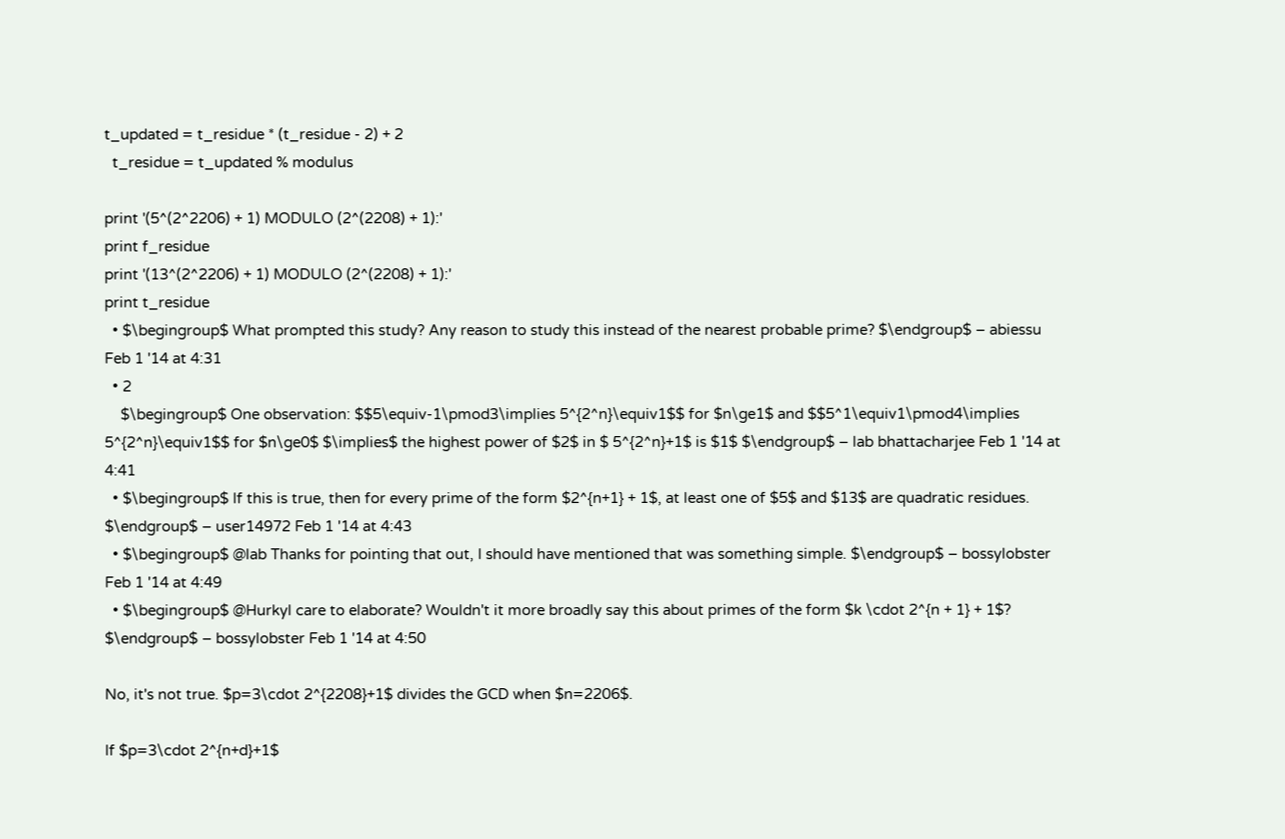t_updated = t_residue * (t_residue - 2) + 2
  t_residue = t_updated % modulus

print '(5^(2^2206) + 1) MODULO (2^(2208) + 1):'
print f_residue
print '(13^(2^2206) + 1) MODULO (2^(2208) + 1):'
print t_residue
  • $\begingroup$ What prompted this study? Any reason to study this instead of the nearest probable prime? $\endgroup$ – abiessu Feb 1 '14 at 4:31
  • 2
    $\begingroup$ One observation: $$5\equiv-1\pmod3\implies 5^{2^n}\equiv1$$ for $n\ge1$ and $$5^1\equiv1\pmod4\implies 5^{2^n}\equiv1$$ for $n\ge0$ $\implies$ the highest power of $2$ in $ 5^{2^n}+1$ is $1$ $\endgroup$ – lab bhattacharjee Feb 1 '14 at 4:41
  • $\begingroup$ If this is true, then for every prime of the form $2^{n+1} + 1$, at least one of $5$ and $13$ are quadratic residues. $\endgroup$ – user14972 Feb 1 '14 at 4:43
  • $\begingroup$ @lab Thanks for pointing that out, I should have mentioned that was something simple. $\endgroup$ – bossylobster Feb 1 '14 at 4:49
  • $\begingroup$ @Hurkyl care to elaborate? Wouldn't it more broadly say this about primes of the form $k \cdot 2^{n + 1} + 1$? $\endgroup$ – bossylobster Feb 1 '14 at 4:50

No, it's not true. $p=3\cdot 2^{2208}+1$ divides the GCD when $n=2206$.

If $p=3\cdot 2^{n+d}+1$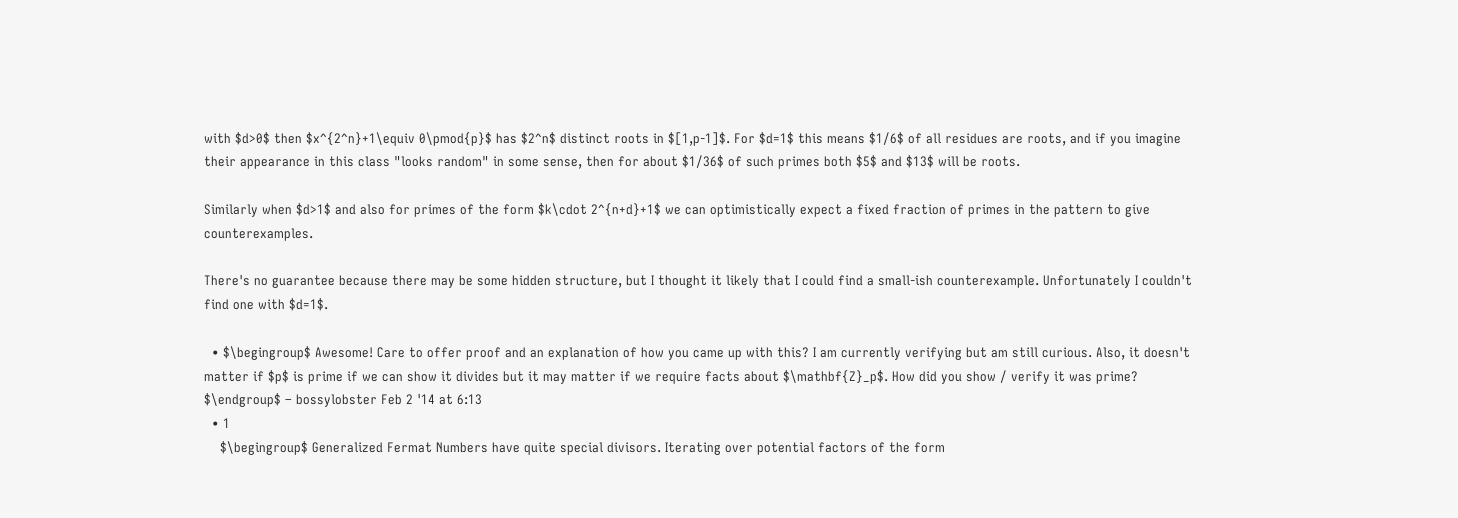with $d>0$ then $x^{2^n}+1\equiv 0\pmod{p}$ has $2^n$ distinct roots in $[1,p-1]$. For $d=1$ this means $1/6$ of all residues are roots, and if you imagine their appearance in this class "looks random" in some sense, then for about $1/36$ of such primes both $5$ and $13$ will be roots.

Similarly when $d>1$ and also for primes of the form $k\cdot 2^{n+d}+1$ we can optimistically expect a fixed fraction of primes in the pattern to give counterexamples.

There's no guarantee because there may be some hidden structure, but I thought it likely that I could find a small-ish counterexample. Unfortunately I couldn't find one with $d=1$.

  • $\begingroup$ Awesome! Care to offer proof and an explanation of how you came up with this? I am currently verifying but am still curious. Also, it doesn't matter if $p$ is prime if we can show it divides but it may matter if we require facts about $\mathbf{Z}_p$. How did you show / verify it was prime? $\endgroup$ – bossylobster Feb 2 '14 at 6:13
  • 1
    $\begingroup$ Generalized Fermat Numbers have quite special divisors. Iterating over potential factors of the form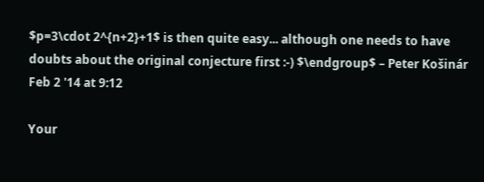$p=3\cdot 2^{n+2}+1$ is then quite easy... although one needs to have doubts about the original conjecture first :-) $\endgroup$ – Peter Košinár Feb 2 '14 at 9:12

Your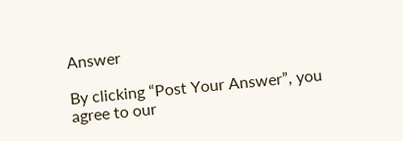Answer

By clicking “Post Your Answer”, you agree to our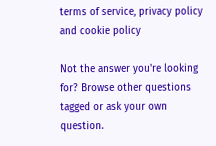terms of service, privacy policy and cookie policy

Not the answer you're looking for? Browse other questions tagged or ask your own question.